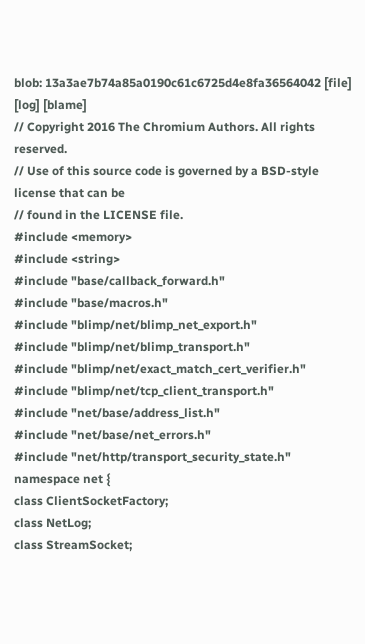blob: 13a3ae7b74a85a0190c61c6725d4e8fa36564042 [file] [log] [blame]
// Copyright 2016 The Chromium Authors. All rights reserved.
// Use of this source code is governed by a BSD-style license that can be
// found in the LICENSE file.
#include <memory>
#include <string>
#include "base/callback_forward.h"
#include "base/macros.h"
#include "blimp/net/blimp_net_export.h"
#include "blimp/net/blimp_transport.h"
#include "blimp/net/exact_match_cert_verifier.h"
#include "blimp/net/tcp_client_transport.h"
#include "net/base/address_list.h"
#include "net/base/net_errors.h"
#include "net/http/transport_security_state.h"
namespace net {
class ClientSocketFactory;
class NetLog;
class StreamSocket;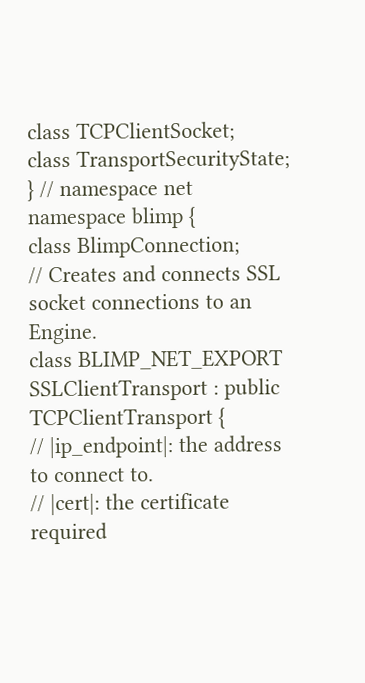class TCPClientSocket;
class TransportSecurityState;
} // namespace net
namespace blimp {
class BlimpConnection;
// Creates and connects SSL socket connections to an Engine.
class BLIMP_NET_EXPORT SSLClientTransport : public TCPClientTransport {
// |ip_endpoint|: the address to connect to.
// |cert|: the certificate required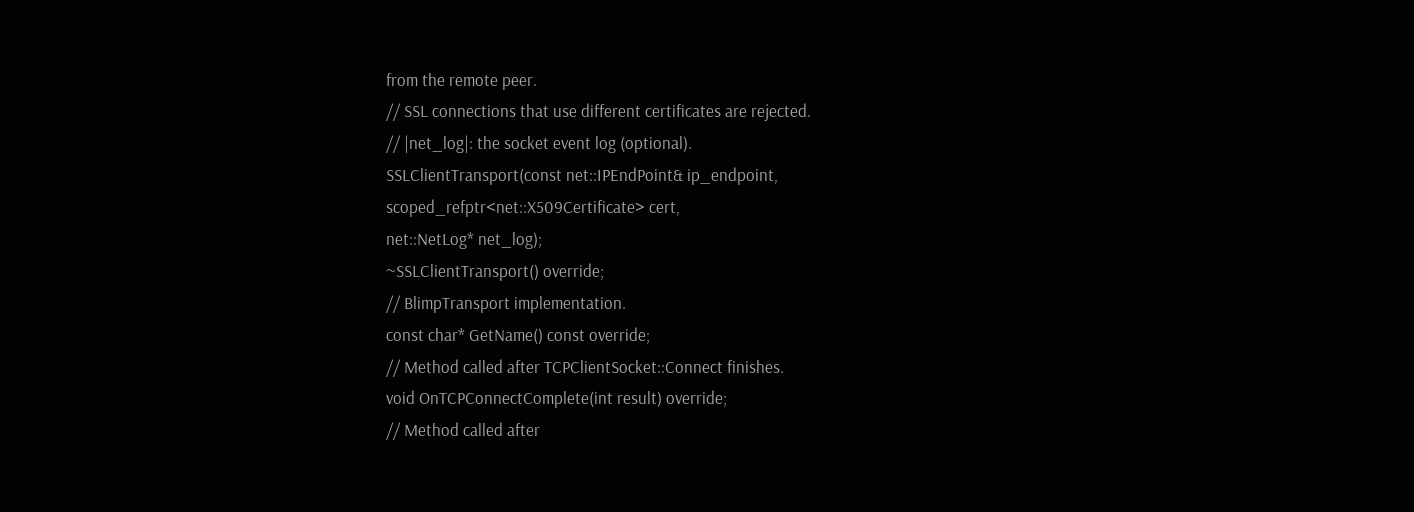from the remote peer.
// SSL connections that use different certificates are rejected.
// |net_log|: the socket event log (optional).
SSLClientTransport(const net::IPEndPoint& ip_endpoint,
scoped_refptr<net::X509Certificate> cert,
net::NetLog* net_log);
~SSLClientTransport() override;
// BlimpTransport implementation.
const char* GetName() const override;
// Method called after TCPClientSocket::Connect finishes.
void OnTCPConnectComplete(int result) override;
// Method called after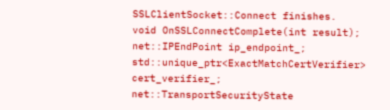SSLClientSocket::Connect finishes.
void OnSSLConnectComplete(int result);
net::IPEndPoint ip_endpoint_;
std::unique_ptr<ExactMatchCertVerifier> cert_verifier_;
net::TransportSecurityState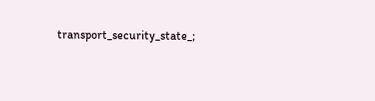transport_security_state_;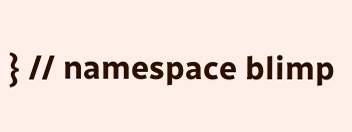} // namespace blimp